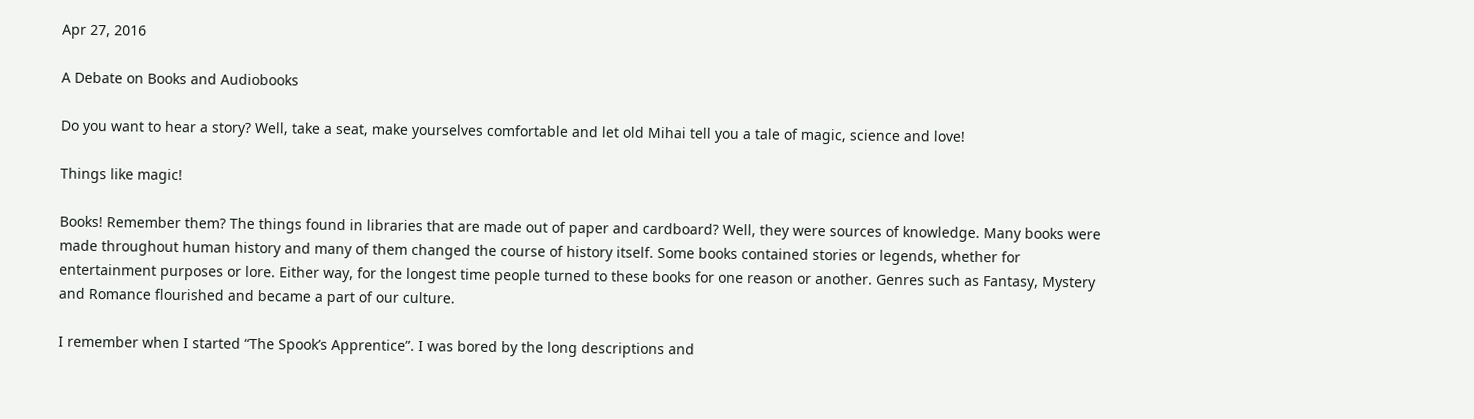Apr 27, 2016

A Debate on Books and Audiobooks

Do you want to hear a story? Well, take a seat, make yourselves comfortable and let old Mihai tell you a tale of magic, science and love!

Things like magic!

Books! Remember them? The things found in libraries that are made out of paper and cardboard? Well, they were sources of knowledge. Many books were made throughout human history and many of them changed the course of history itself. Some books contained stories or legends, whether for entertainment purposes or lore. Either way, for the longest time people turned to these books for one reason or another. Genres such as Fantasy, Mystery and Romance flourished and became a part of our culture.

I remember when I started “The Spook’s Apprentice”. I was bored by the long descriptions and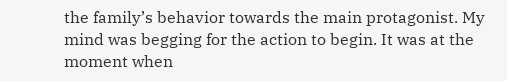the family’s behavior towards the main protagonist. My mind was begging for the action to begin. It was at the moment when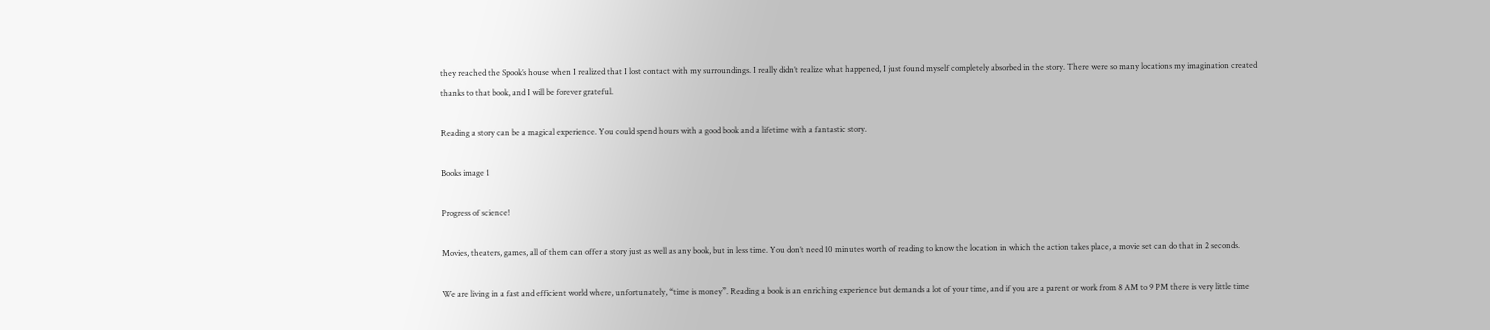they reached the Spook’s house when I realized that I lost contact with my surroundings. I really didn’t realize what happened, I just found myself completely absorbed in the story. There were so many locations my imagination created thanks to that book, and I will be forever grateful.

Reading a story can be a magical experience. You could spend hours with a good book and a lifetime with a fantastic story.

Books image 1

Progress of science!

Movies, theaters, games, all of them can offer a story just as well as any book, but in less time. You don’t need 10 minutes worth of reading to know the location in which the action takes place, a movie set can do that in 2 seconds.

We are living in a fast and efficient world where, unfortunately, “time is money”. Reading a book is an enriching experience but demands a lot of your time, and if you are a parent or work from 8 AM to 9 PM there is very little time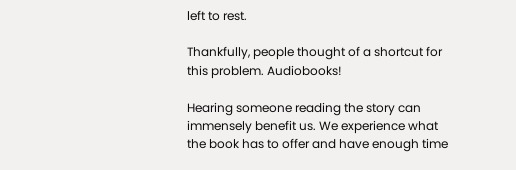left to rest.

Thankfully, people thought of a shortcut for this problem. Audiobooks!

Hearing someone reading the story can immensely benefit us. We experience what the book has to offer and have enough time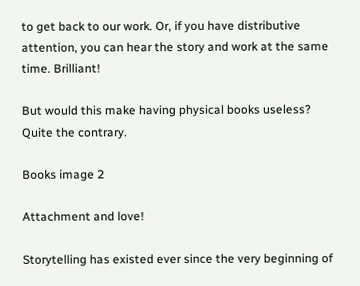to get back to our work. Or, if you have distributive attention, you can hear the story and work at the same time. Brilliant!

But would this make having physical books useless? Quite the contrary.

Books image 2

Attachment and love!

Storytelling has existed ever since the very beginning of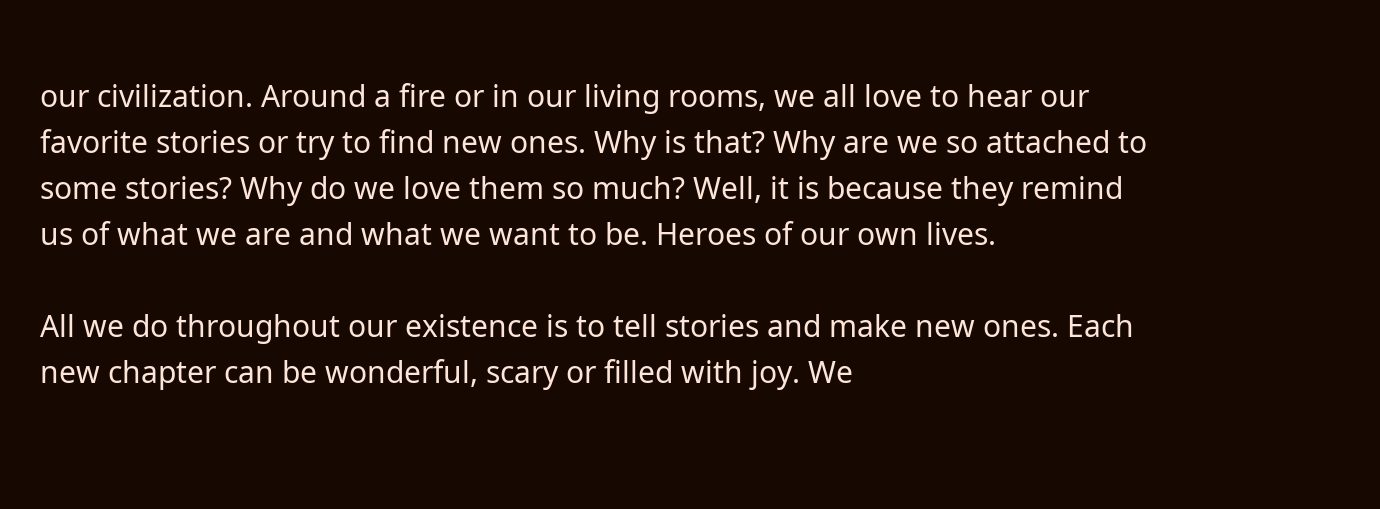our civilization. Around a fire or in our living rooms, we all love to hear our favorite stories or try to find new ones. Why is that? Why are we so attached to some stories? Why do we love them so much? Well, it is because they remind us of what we are and what we want to be. Heroes of our own lives.

All we do throughout our existence is to tell stories and make new ones. Each new chapter can be wonderful, scary or filled with joy. We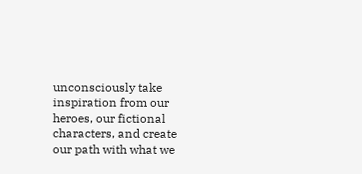unconsciously take inspiration from our heroes, our fictional characters, and create our path with what we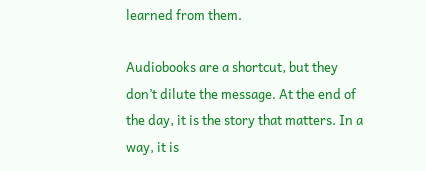learned from them.

Audiobooks are a shortcut, but they don’t dilute the message. At the end of the day, it is the story that matters. In a way, it is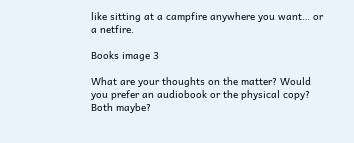like sitting at a campfire anywhere you want… or a netfire.

Books image 3

What are your thoughts on the matter? Would you prefer an audiobook or the physical copy? Both maybe?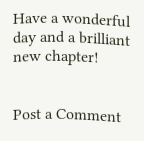Have a wonderful day and a brilliant new chapter!


Post a Comment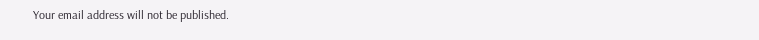Your email address will not be published.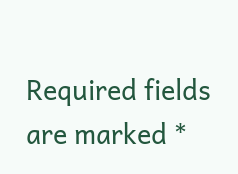Required fields are marked *